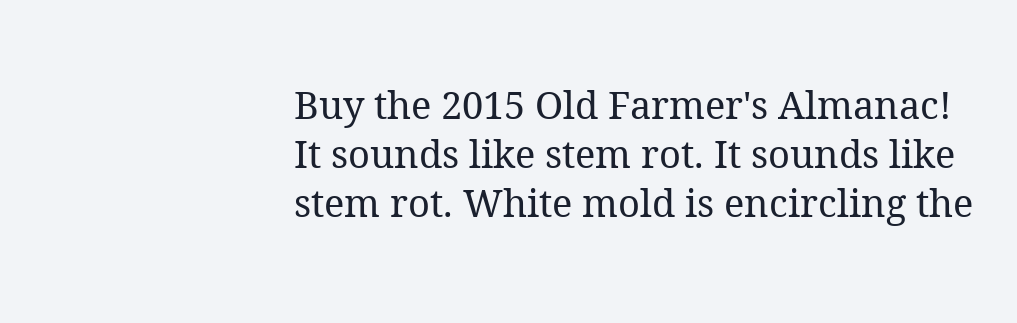Buy the 2015 Old Farmer's Almanac!
It sounds like stem rot. It sounds like stem rot. White mold is encircling the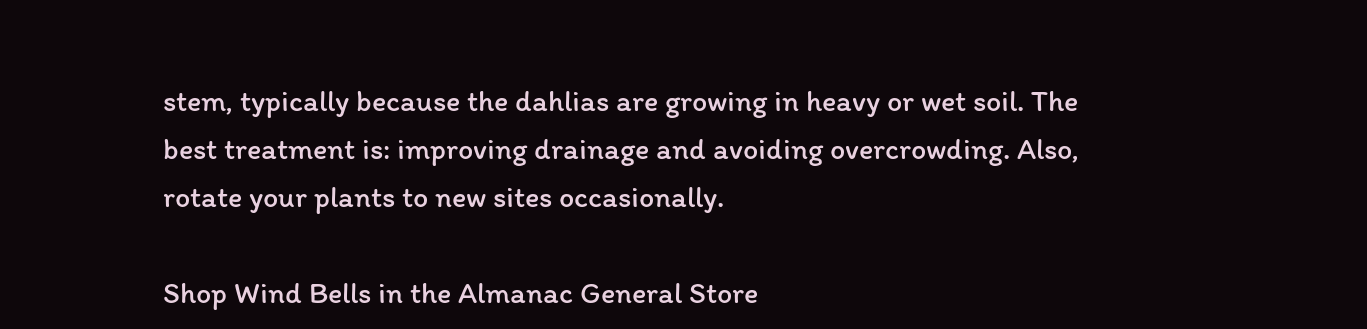stem, typically because the dahlias are growing in heavy or wet soil. The best treatment is: improving drainage and avoiding overcrowding. Also, rotate your plants to new sites occasionally.

Shop Wind Bells in the Almanac General Store